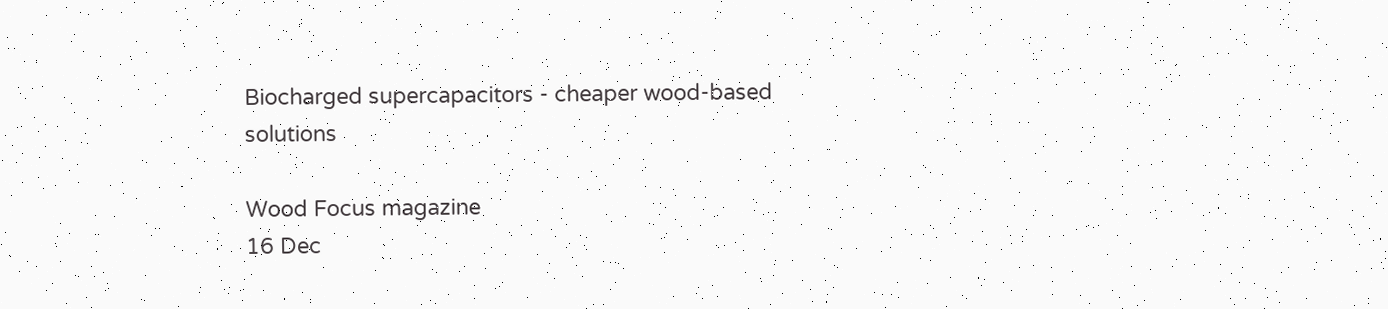Biocharged supercapacitors - cheaper wood-based solutions

Wood Focus magazine
16 Dec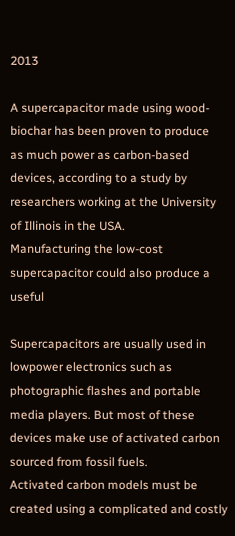2013

A supercapacitor made using wood-biochar has been proven to produce
as much power as carbon-based devices, according to a study by
researchers working at the University of Illinois in the USA.
Manufacturing the low-cost supercapacitor could also produce a useful

Supercapacitors are usually used in lowpower electronics such as
photographic flashes and portable media players. But most of these
devices make use of activated carbon sourced from fossil fuels.
Activated carbon models must be created using a complicated and costly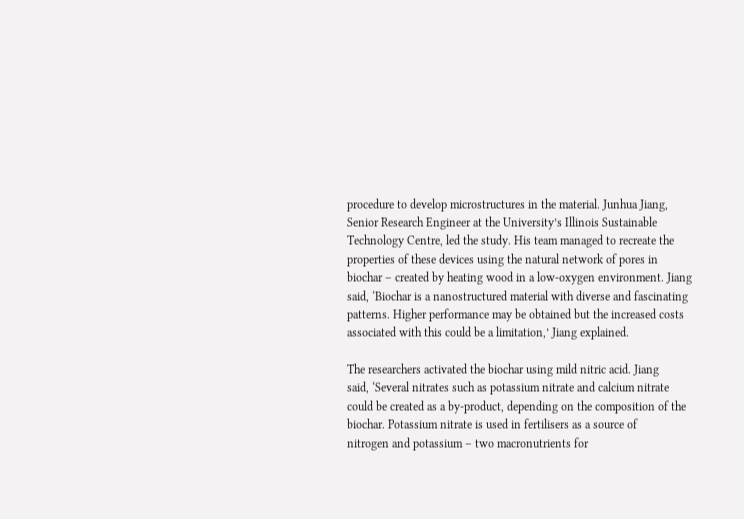procedure to develop microstructures in the material. Junhua Jiang,
Senior Research Engineer at the University’s Illinois Sustainable
Technology Centre, led the study. His team managed to recreate the
properties of these devices using the natural network of pores in
biochar – created by heating wood in a low-oxygen environment. Jiang
said, ‘Biochar is a nanostructured material with diverse and fascinating
patterns. Higher performance may be obtained but the increased costs
associated with this could be a limitation,’ Jiang explained.

The researchers activated the biochar using mild nitric acid. Jiang
said, ‘Several nitrates such as potassium nitrate and calcium nitrate
could be created as a by-product, depending on the composition of the
biochar. Potassium nitrate is used in fertilisers as a source of
nitrogen and potassium – two macronutrients for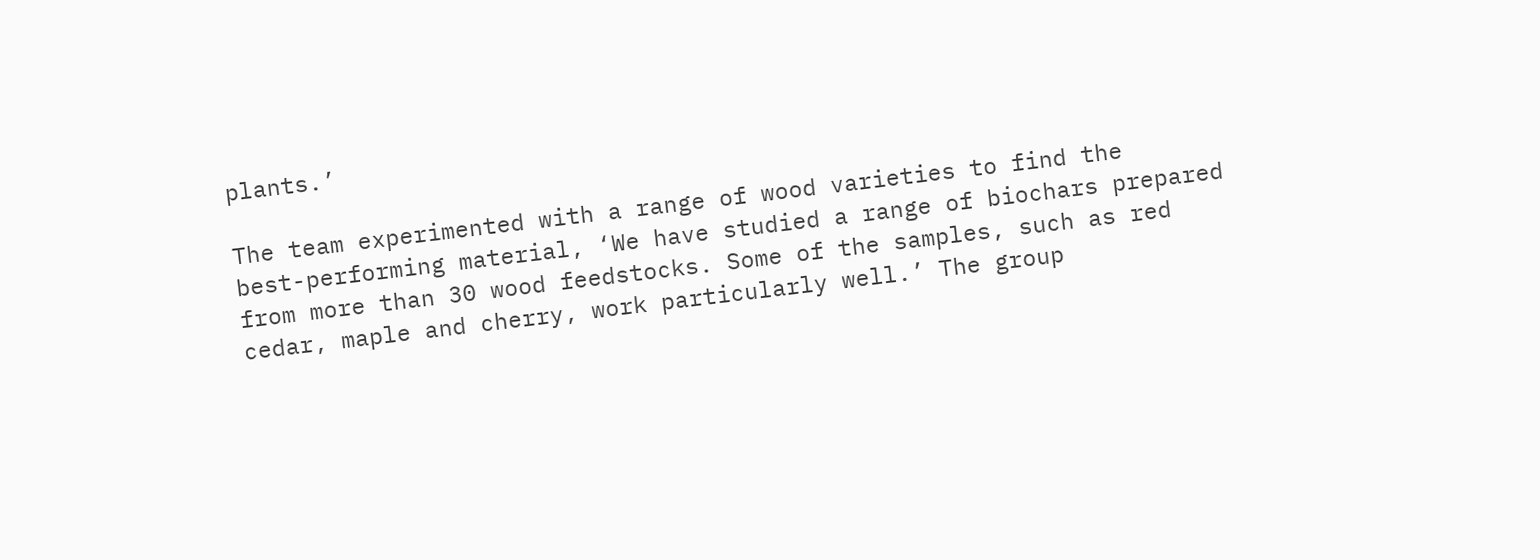plants.’

The team experimented with a range of wood varieties to find the
best-performing material, ‘We have studied a range of biochars prepared
from more than 30 wood feedstocks. Some of the samples, such as red
cedar, maple and cherry, work particularly well.’ The group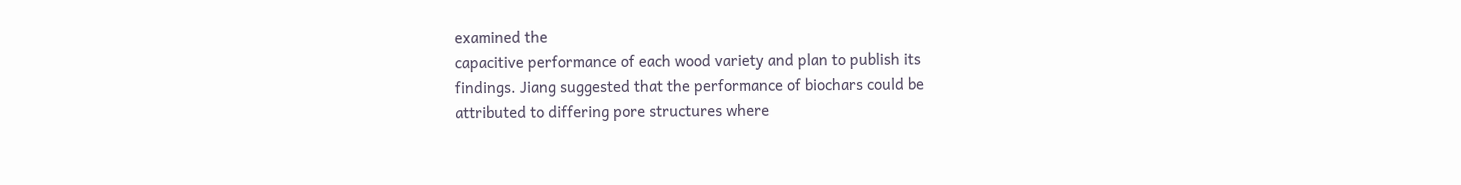examined the
capacitive performance of each wood variety and plan to publish its
findings. Jiang suggested that the performance of biochars could be
attributed to differing pore structures where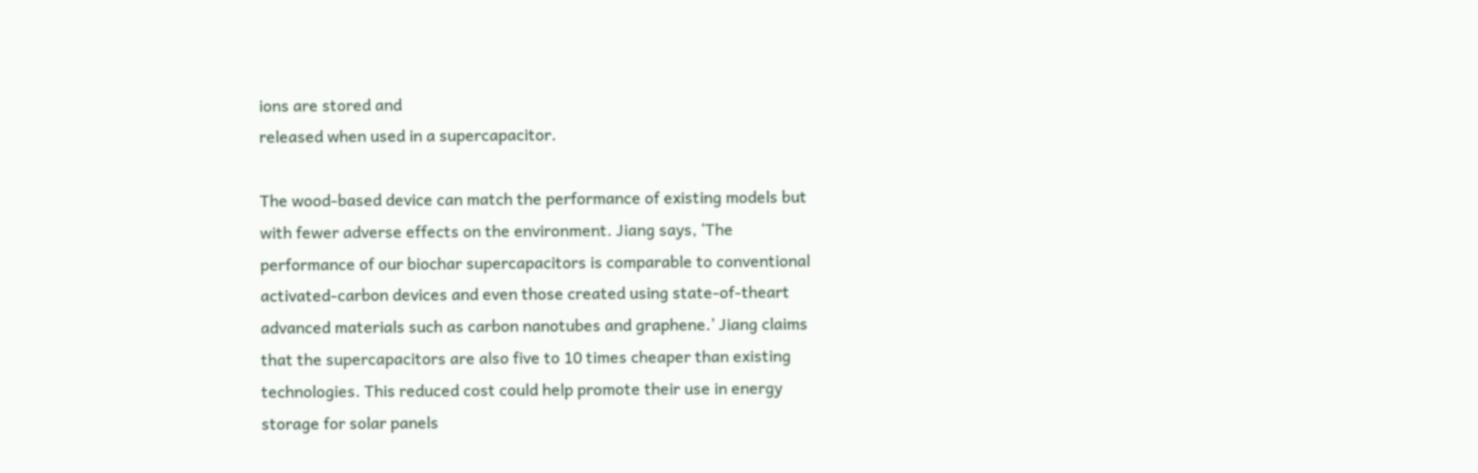ions are stored and
released when used in a supercapacitor.

The wood-based device can match the performance of existing models but
with fewer adverse effects on the environment. Jiang says, ‘The
performance of our biochar supercapacitors is comparable to conventional
activated-carbon devices and even those created using state-of-theart
advanced materials such as carbon nanotubes and graphene.’ Jiang claims
that the supercapacitors are also five to 10 times cheaper than existing
technologies. This reduced cost could help promote their use in energy
storage for solar panels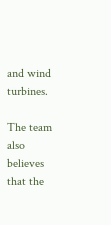and wind turbines.

The team also believes that the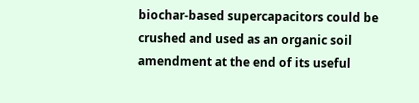biochar-based supercapacitors could be
crushed and used as an organic soil amendment at the end of its useful